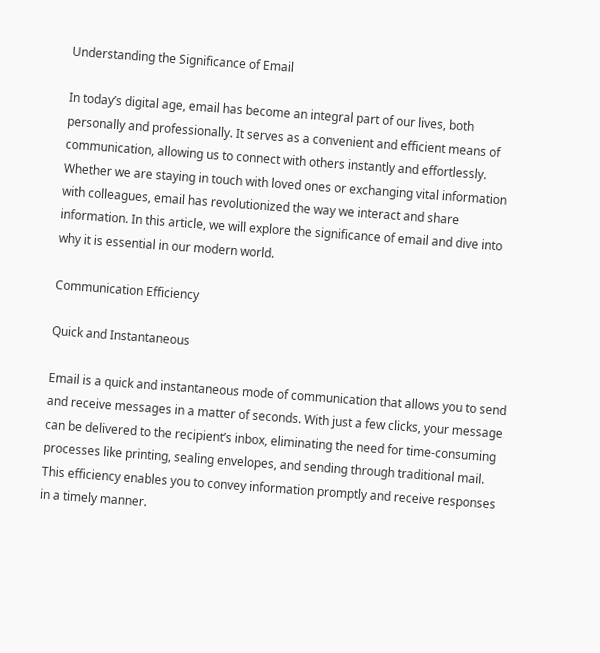Understanding the Significance of Email

In today’s digital age, email has become an integral part of our lives, both personally and professionally. It serves as a convenient and efficient means of communication, allowing us to connect with others instantly and effortlessly. Whether we are staying in touch with loved ones or exchanging vital information with colleagues, email has revolutionized the way we interact and share information. In this article, we will explore the significance of email and dive into why it is essential in our modern world.

Communication Efficiency

Quick and Instantaneous

Email is a quick and instantaneous mode of communication that allows you to send and receive messages in a matter of seconds. With just a few clicks, your message can be delivered to the recipient’s inbox, eliminating the need for time-consuming processes like printing, sealing envelopes, and sending through traditional mail. This efficiency enables you to convey information promptly and receive responses in a timely manner.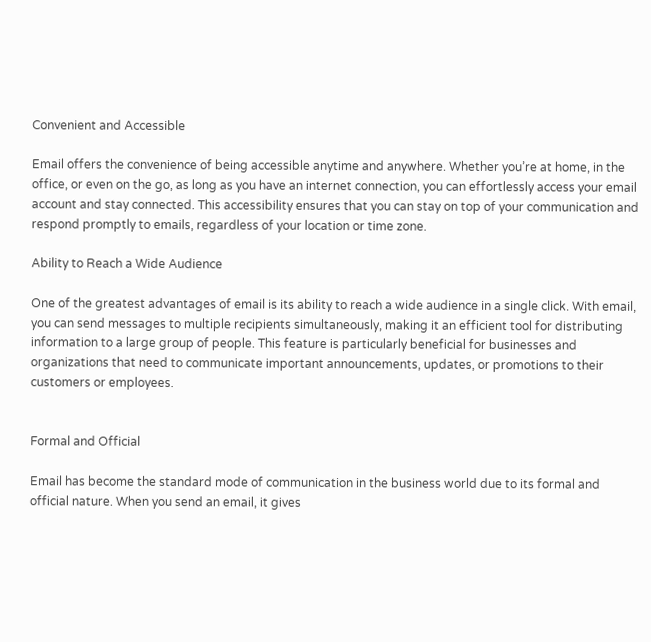Convenient and Accessible

Email offers the convenience of being accessible anytime and anywhere. Whether you’re at home, in the office, or even on the go, as long as you have an internet connection, you can effortlessly access your email account and stay connected. This accessibility ensures that you can stay on top of your communication and respond promptly to emails, regardless of your location or time zone.

Ability to Reach a Wide Audience

One of the greatest advantages of email is its ability to reach a wide audience in a single click. With email, you can send messages to multiple recipients simultaneously, making it an efficient tool for distributing information to a large group of people. This feature is particularly beneficial for businesses and organizations that need to communicate important announcements, updates, or promotions to their customers or employees.


Formal and Official

Email has become the standard mode of communication in the business world due to its formal and official nature. When you send an email, it gives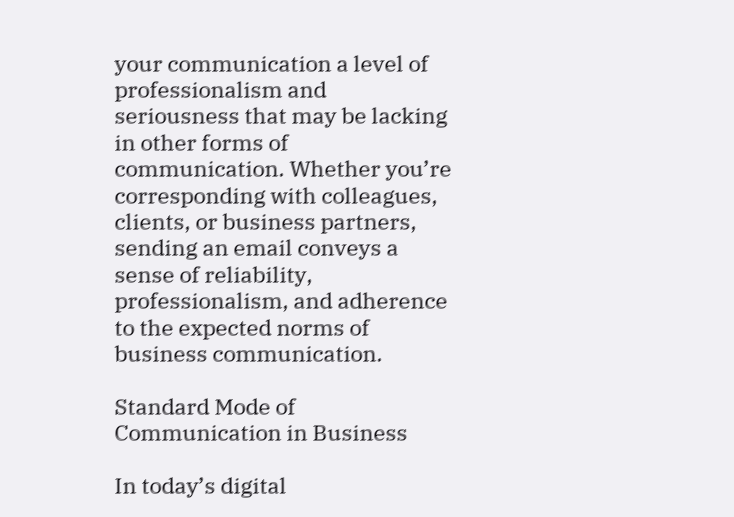your communication a level of professionalism and seriousness that may be lacking in other forms of communication. Whether you’re corresponding with colleagues, clients, or business partners, sending an email conveys a sense of reliability, professionalism, and adherence to the expected norms of business communication.

Standard Mode of Communication in Business

In today’s digital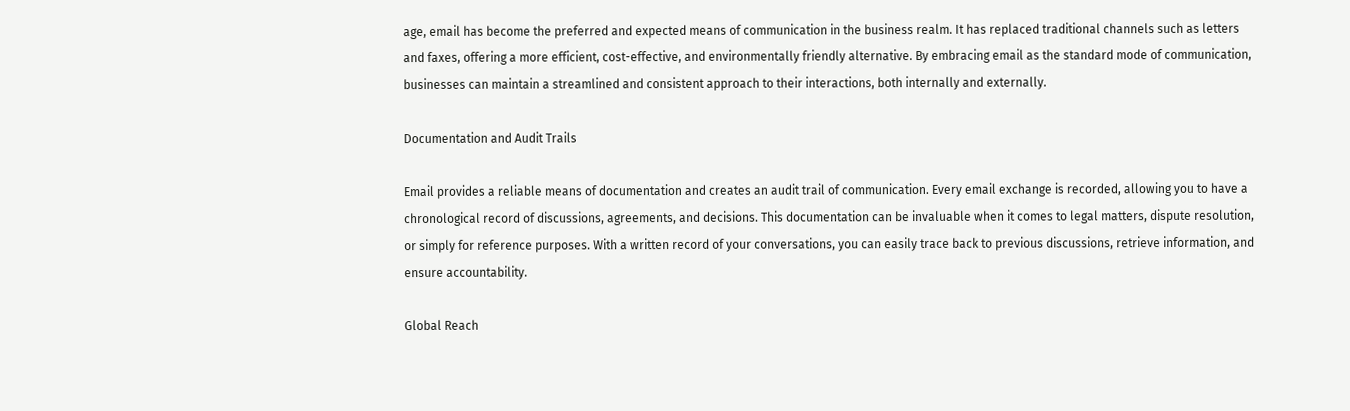age, email has become the preferred and expected means of communication in the business realm. It has replaced traditional channels such as letters and faxes, offering a more efficient, cost-effective, and environmentally friendly alternative. By embracing email as the standard mode of communication, businesses can maintain a streamlined and consistent approach to their interactions, both internally and externally.

Documentation and Audit Trails

Email provides a reliable means of documentation and creates an audit trail of communication. Every email exchange is recorded, allowing you to have a chronological record of discussions, agreements, and decisions. This documentation can be invaluable when it comes to legal matters, dispute resolution, or simply for reference purposes. With a written record of your conversations, you can easily trace back to previous discussions, retrieve information, and ensure accountability.

Global Reach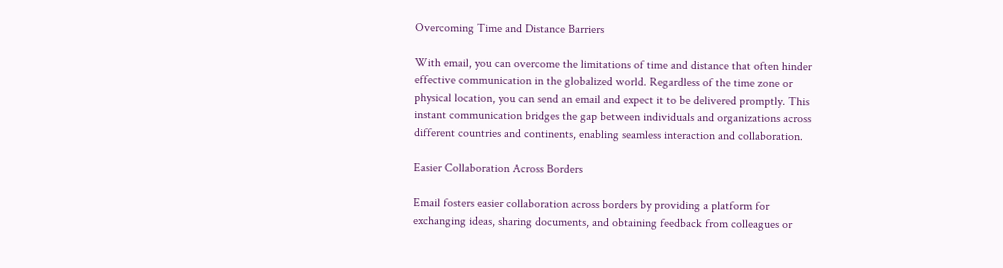Overcoming Time and Distance Barriers

With email, you can overcome the limitations of time and distance that often hinder effective communication in the globalized world. Regardless of the time zone or physical location, you can send an email and expect it to be delivered promptly. This instant communication bridges the gap between individuals and organizations across different countries and continents, enabling seamless interaction and collaboration.

Easier Collaboration Across Borders

Email fosters easier collaboration across borders by providing a platform for exchanging ideas, sharing documents, and obtaining feedback from colleagues or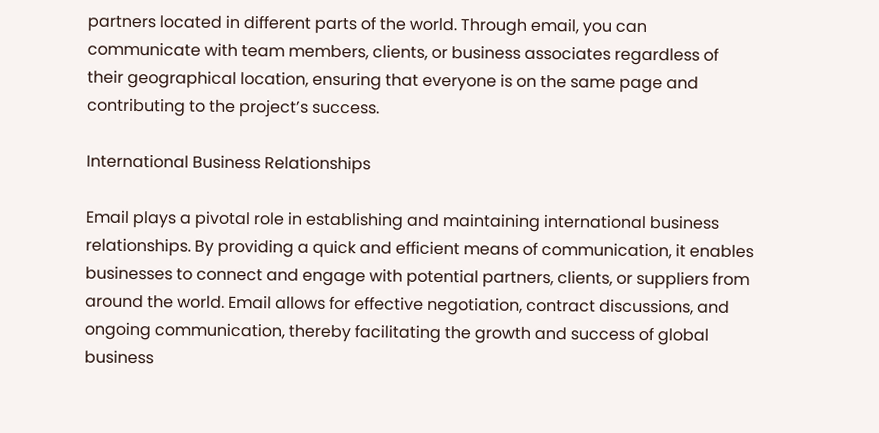partners located in different parts of the world. Through email, you can communicate with team members, clients, or business associates regardless of their geographical location, ensuring that everyone is on the same page and contributing to the project’s success.

International Business Relationships

Email plays a pivotal role in establishing and maintaining international business relationships. By providing a quick and efficient means of communication, it enables businesses to connect and engage with potential partners, clients, or suppliers from around the world. Email allows for effective negotiation, contract discussions, and ongoing communication, thereby facilitating the growth and success of global business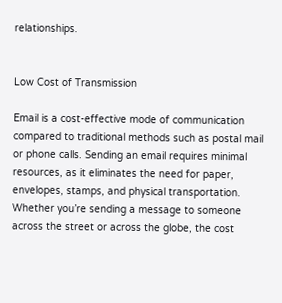relationships.


Low Cost of Transmission

Email is a cost-effective mode of communication compared to traditional methods such as postal mail or phone calls. Sending an email requires minimal resources, as it eliminates the need for paper, envelopes, stamps, and physical transportation. Whether you’re sending a message to someone across the street or across the globe, the cost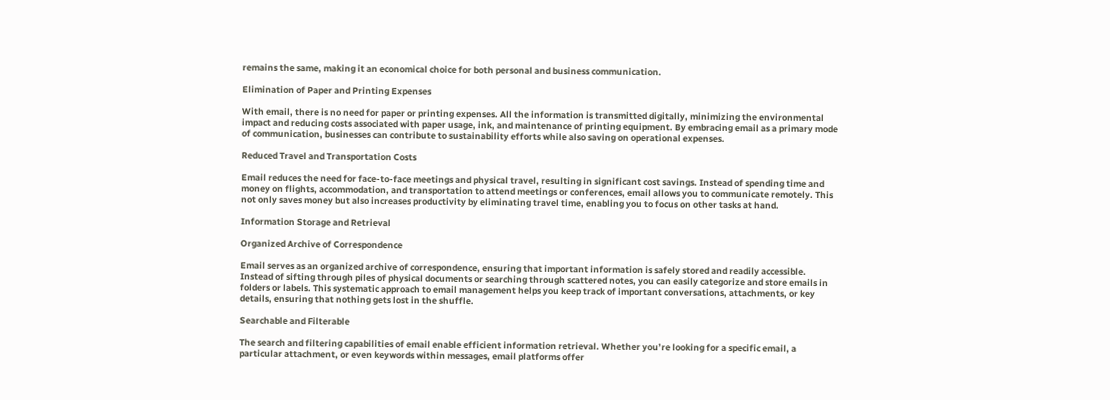remains the same, making it an economical choice for both personal and business communication.

Elimination of Paper and Printing Expenses

With email, there is no need for paper or printing expenses. All the information is transmitted digitally, minimizing the environmental impact and reducing costs associated with paper usage, ink, and maintenance of printing equipment. By embracing email as a primary mode of communication, businesses can contribute to sustainability efforts while also saving on operational expenses.

Reduced Travel and Transportation Costs

Email reduces the need for face-to-face meetings and physical travel, resulting in significant cost savings. Instead of spending time and money on flights, accommodation, and transportation to attend meetings or conferences, email allows you to communicate remotely. This not only saves money but also increases productivity by eliminating travel time, enabling you to focus on other tasks at hand.

Information Storage and Retrieval

Organized Archive of Correspondence

Email serves as an organized archive of correspondence, ensuring that important information is safely stored and readily accessible. Instead of sifting through piles of physical documents or searching through scattered notes, you can easily categorize and store emails in folders or labels. This systematic approach to email management helps you keep track of important conversations, attachments, or key details, ensuring that nothing gets lost in the shuffle.

Searchable and Filterable

The search and filtering capabilities of email enable efficient information retrieval. Whether you’re looking for a specific email, a particular attachment, or even keywords within messages, email platforms offer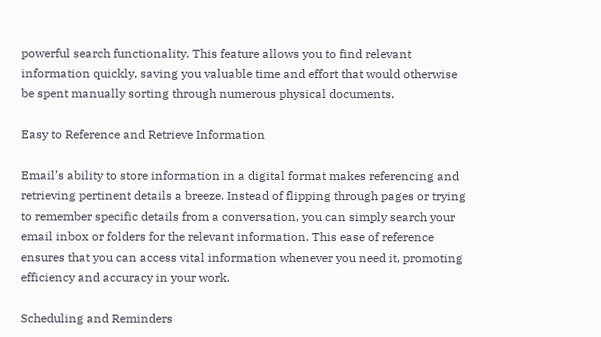powerful search functionality. This feature allows you to find relevant information quickly, saving you valuable time and effort that would otherwise be spent manually sorting through numerous physical documents.

Easy to Reference and Retrieve Information

Email’s ability to store information in a digital format makes referencing and retrieving pertinent details a breeze. Instead of flipping through pages or trying to remember specific details from a conversation, you can simply search your email inbox or folders for the relevant information. This ease of reference ensures that you can access vital information whenever you need it, promoting efficiency and accuracy in your work.

Scheduling and Reminders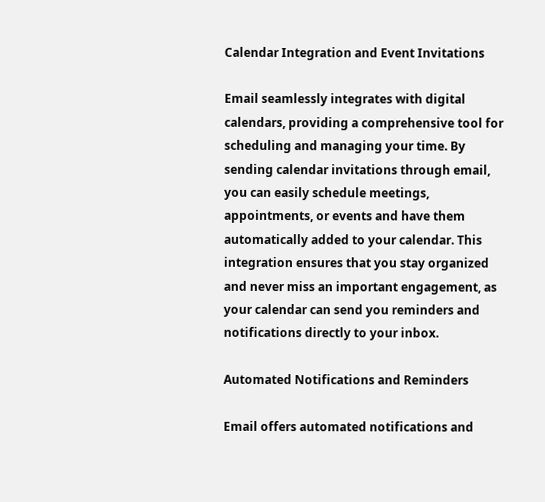Calendar Integration and Event Invitations

Email seamlessly integrates with digital calendars, providing a comprehensive tool for scheduling and managing your time. By sending calendar invitations through email, you can easily schedule meetings, appointments, or events and have them automatically added to your calendar. This integration ensures that you stay organized and never miss an important engagement, as your calendar can send you reminders and notifications directly to your inbox.

Automated Notifications and Reminders

Email offers automated notifications and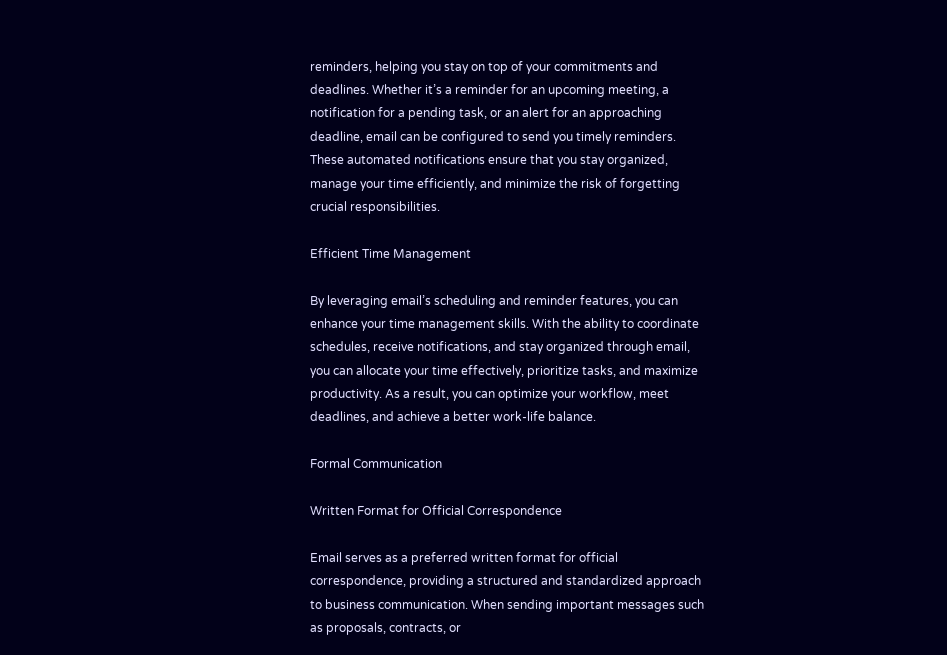reminders, helping you stay on top of your commitments and deadlines. Whether it’s a reminder for an upcoming meeting, a notification for a pending task, or an alert for an approaching deadline, email can be configured to send you timely reminders. These automated notifications ensure that you stay organized, manage your time efficiently, and minimize the risk of forgetting crucial responsibilities.

Efficient Time Management

By leveraging email’s scheduling and reminder features, you can enhance your time management skills. With the ability to coordinate schedules, receive notifications, and stay organized through email, you can allocate your time effectively, prioritize tasks, and maximize productivity. As a result, you can optimize your workflow, meet deadlines, and achieve a better work-life balance.

Formal Communication

Written Format for Official Correspondence

Email serves as a preferred written format for official correspondence, providing a structured and standardized approach to business communication. When sending important messages such as proposals, contracts, or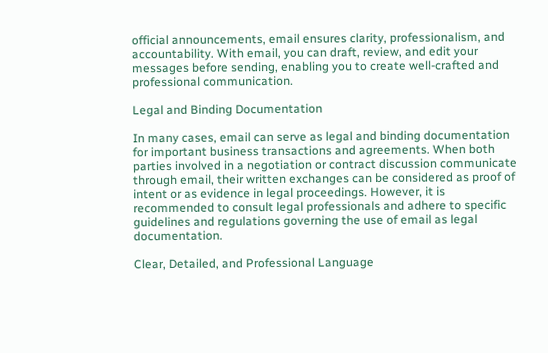official announcements, email ensures clarity, professionalism, and accountability. With email, you can draft, review, and edit your messages before sending, enabling you to create well-crafted and professional communication.

Legal and Binding Documentation

In many cases, email can serve as legal and binding documentation for important business transactions and agreements. When both parties involved in a negotiation or contract discussion communicate through email, their written exchanges can be considered as proof of intent or as evidence in legal proceedings. However, it is recommended to consult legal professionals and adhere to specific guidelines and regulations governing the use of email as legal documentation.

Clear, Detailed, and Professional Language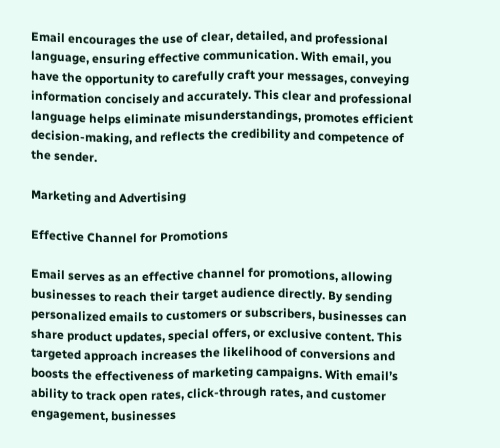Email encourages the use of clear, detailed, and professional language, ensuring effective communication. With email, you have the opportunity to carefully craft your messages, conveying information concisely and accurately. This clear and professional language helps eliminate misunderstandings, promotes efficient decision-making, and reflects the credibility and competence of the sender.

Marketing and Advertising

Effective Channel for Promotions

Email serves as an effective channel for promotions, allowing businesses to reach their target audience directly. By sending personalized emails to customers or subscribers, businesses can share product updates, special offers, or exclusive content. This targeted approach increases the likelihood of conversions and boosts the effectiveness of marketing campaigns. With email’s ability to track open rates, click-through rates, and customer engagement, businesses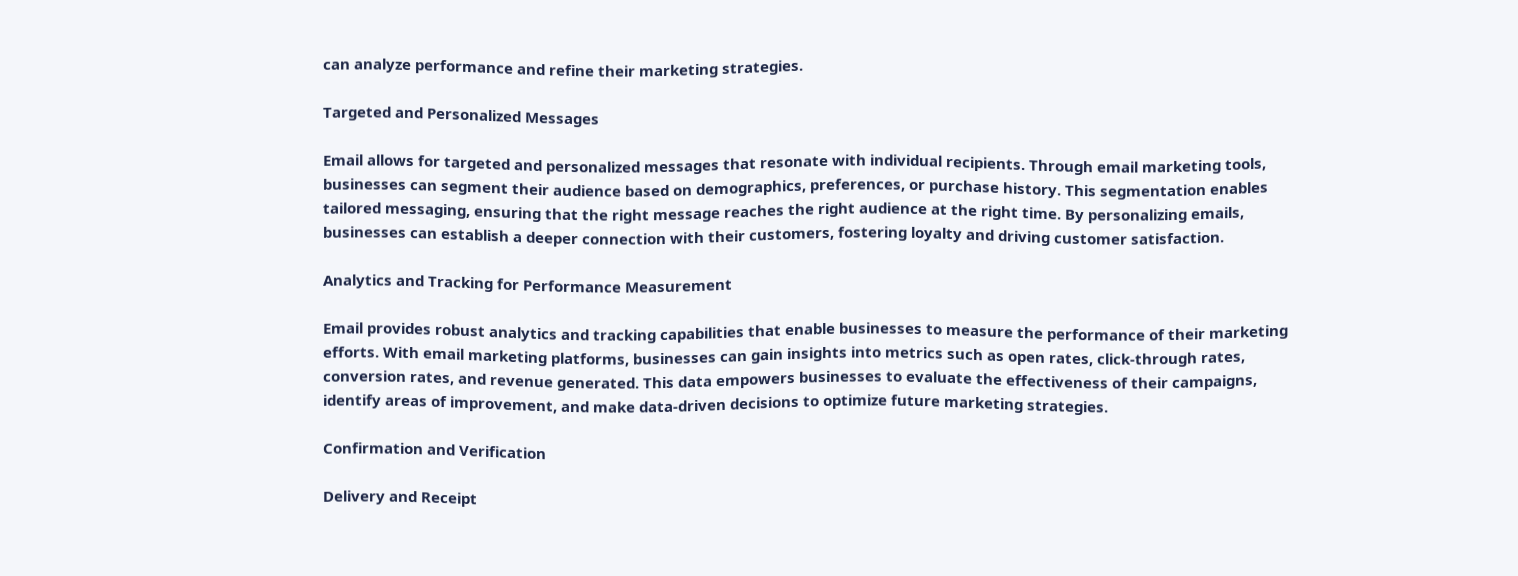can analyze performance and refine their marketing strategies.

Targeted and Personalized Messages

Email allows for targeted and personalized messages that resonate with individual recipients. Through email marketing tools, businesses can segment their audience based on demographics, preferences, or purchase history. This segmentation enables tailored messaging, ensuring that the right message reaches the right audience at the right time. By personalizing emails, businesses can establish a deeper connection with their customers, fostering loyalty and driving customer satisfaction.

Analytics and Tracking for Performance Measurement

Email provides robust analytics and tracking capabilities that enable businesses to measure the performance of their marketing efforts. With email marketing platforms, businesses can gain insights into metrics such as open rates, click-through rates, conversion rates, and revenue generated. This data empowers businesses to evaluate the effectiveness of their campaigns, identify areas of improvement, and make data-driven decisions to optimize future marketing strategies.

Confirmation and Verification

Delivery and Receipt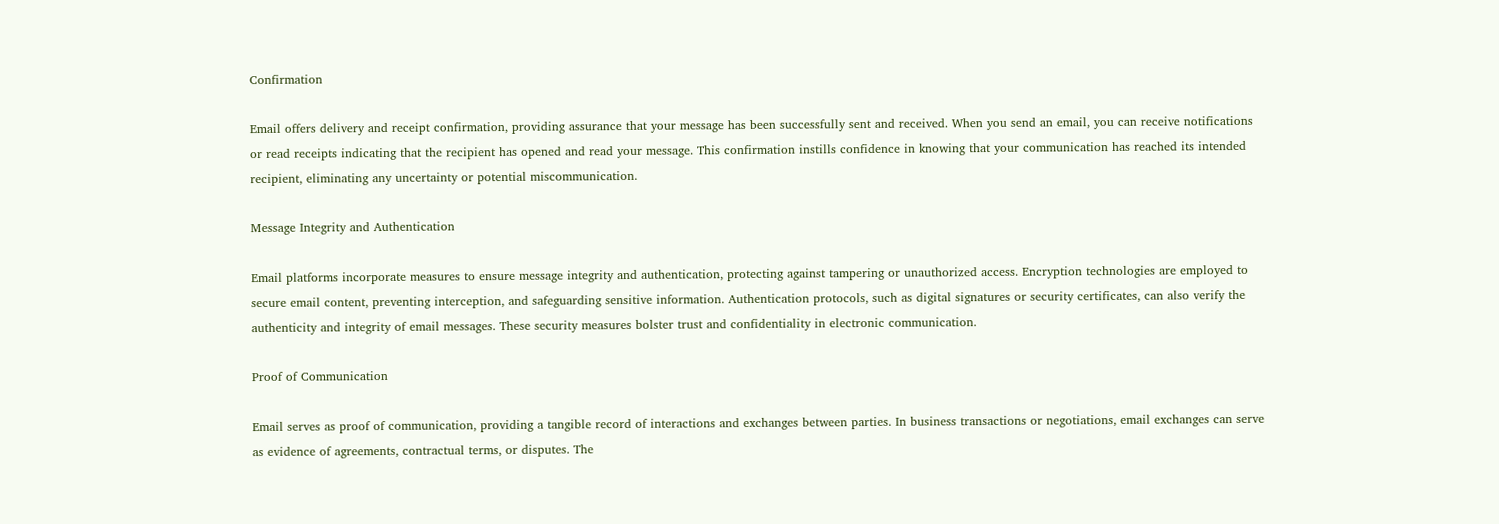Confirmation

Email offers delivery and receipt confirmation, providing assurance that your message has been successfully sent and received. When you send an email, you can receive notifications or read receipts indicating that the recipient has opened and read your message. This confirmation instills confidence in knowing that your communication has reached its intended recipient, eliminating any uncertainty or potential miscommunication.

Message Integrity and Authentication

Email platforms incorporate measures to ensure message integrity and authentication, protecting against tampering or unauthorized access. Encryption technologies are employed to secure email content, preventing interception, and safeguarding sensitive information. Authentication protocols, such as digital signatures or security certificates, can also verify the authenticity and integrity of email messages. These security measures bolster trust and confidentiality in electronic communication.

Proof of Communication

Email serves as proof of communication, providing a tangible record of interactions and exchanges between parties. In business transactions or negotiations, email exchanges can serve as evidence of agreements, contractual terms, or disputes. The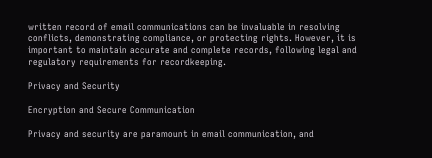written record of email communications can be invaluable in resolving conflicts, demonstrating compliance, or protecting rights. However, it is important to maintain accurate and complete records, following legal and regulatory requirements for recordkeeping.

Privacy and Security

Encryption and Secure Communication

Privacy and security are paramount in email communication, and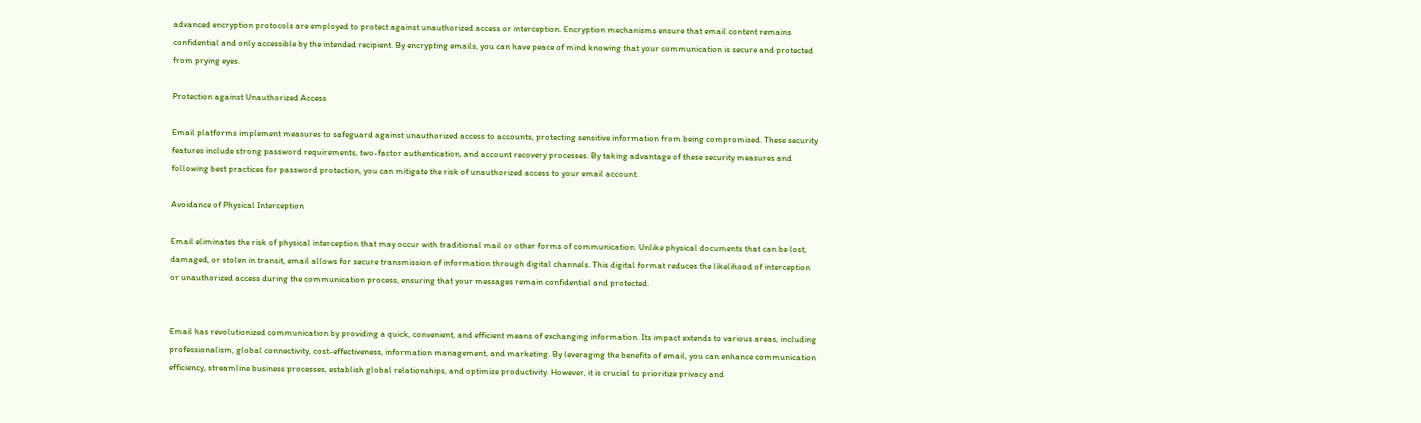advanced encryption protocols are employed to protect against unauthorized access or interception. Encryption mechanisms ensure that email content remains confidential and only accessible by the intended recipient. By encrypting emails, you can have peace of mind knowing that your communication is secure and protected from prying eyes.

Protection against Unauthorized Access

Email platforms implement measures to safeguard against unauthorized access to accounts, protecting sensitive information from being compromised. These security features include strong password requirements, two-factor authentication, and account recovery processes. By taking advantage of these security measures and following best practices for password protection, you can mitigate the risk of unauthorized access to your email account.

Avoidance of Physical Interception

Email eliminates the risk of physical interception that may occur with traditional mail or other forms of communication. Unlike physical documents that can be lost, damaged, or stolen in transit, email allows for secure transmission of information through digital channels. This digital format reduces the likelihood of interception or unauthorized access during the communication process, ensuring that your messages remain confidential and protected.


Email has revolutionized communication by providing a quick, convenient, and efficient means of exchanging information. Its impact extends to various areas, including professionalism, global connectivity, cost-effectiveness, information management, and marketing. By leveraging the benefits of email, you can enhance communication efficiency, streamline business processes, establish global relationships, and optimize productivity. However, it is crucial to prioritize privacy and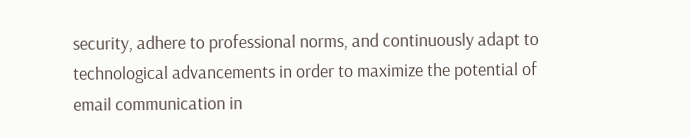security, adhere to professional norms, and continuously adapt to technological advancements in order to maximize the potential of email communication in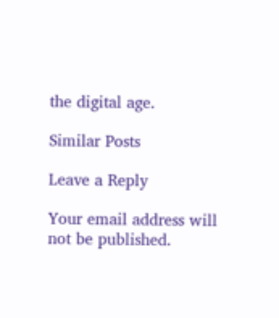the digital age.

Similar Posts

Leave a Reply

Your email address will not be published.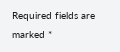Required fields are marked *